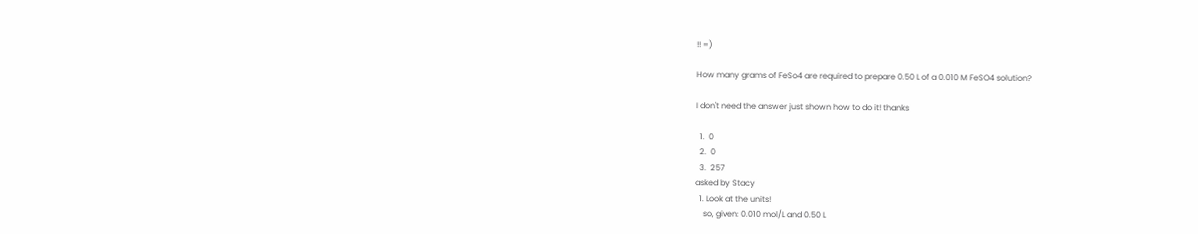!! =)

How many grams of FeSo4 are required to prepare 0.50 L of a 0.010 M FeSO4 solution?

I don't need the answer just shown how to do it! thanks

  1.  0
  2.  0
  3.  257
asked by Stacy
  1. Look at the units!
    so, given: 0.010 mol/L and 0.50 L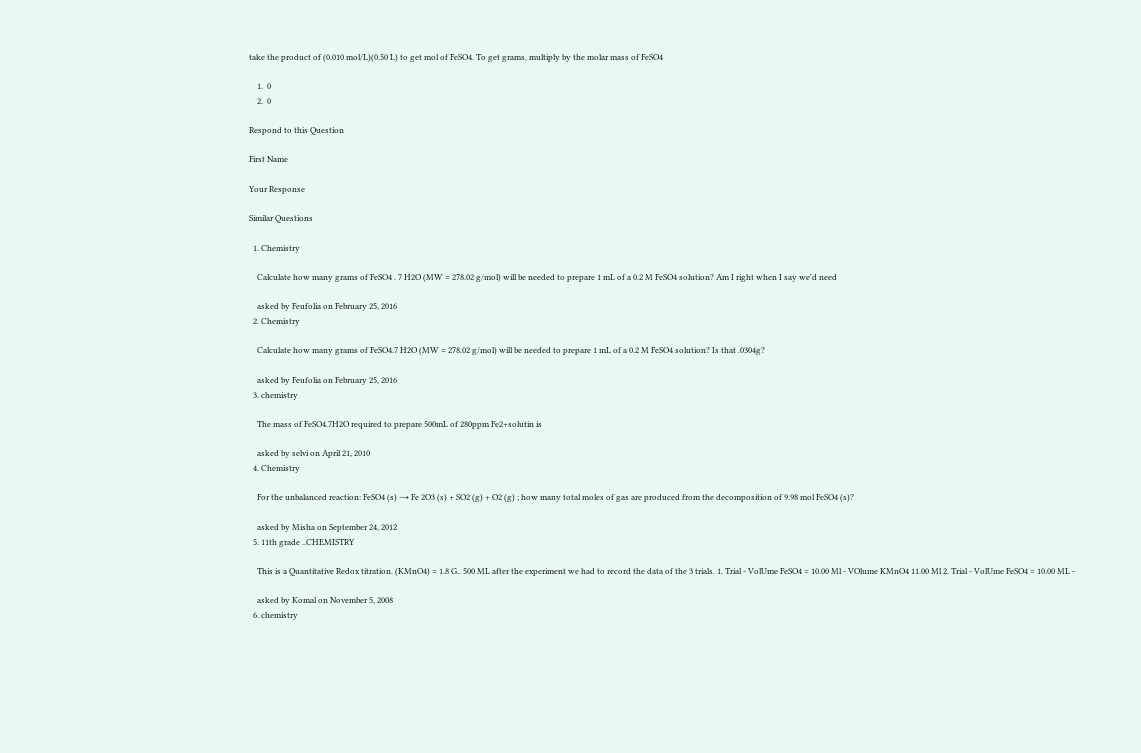take the product of (0.010 mol/L)(0.50 L) to get mol of FeSO4. To get grams, multiply by the molar mass of FeSO4

    1.  0
    2.  0

Respond to this Question

First Name

Your Response

Similar Questions

  1. Chemistry

    Calculate how many grams of FeSO4 . 7 H2O (MW = 278.02 g/mol) will be needed to prepare 1 mL of a 0.2 M FeSO4 solution? Am I right when I say we'd need

    asked by Feufolia on February 25, 2016
  2. Chemistry

    Calculate how many grams of FeSO4.7 H2O (MW = 278.02 g/mol) will be needed to prepare 1 mL of a 0.2 M FeSO4 solution? Is that .0304g?

    asked by Feufolia on February 25, 2016
  3. chemistry

    The mass of FeSO4.7H2O required to prepare 500mL of 280ppm Fe2+solutin is

    asked by selvi on April 21, 2010
  4. Chemistry

    For the unbalanced reaction: FeSO4 (s) → Fe 2O3 (s) + SO2 (g) + O2 (g) ; how many total moles of gas are produced from the decomposition of 9.98 mol FeSO4 (s)?

    asked by Misha on September 24, 2012
  5. 11th grade ..CHEMISTRY

    This is a Quantitative Redox titration. (KMnO4) = 1.8 G.. 500 ML after the experiment we had to record the data of the 3 trials. 1. Trial - VolUme FeSO4 = 10.00 Ml - VOlume KMnO4 11.00 Ml 2. Trial - VolUme FeSO4 = 10.00 ML -

    asked by Komal on November 5, 2008
  6. chemistry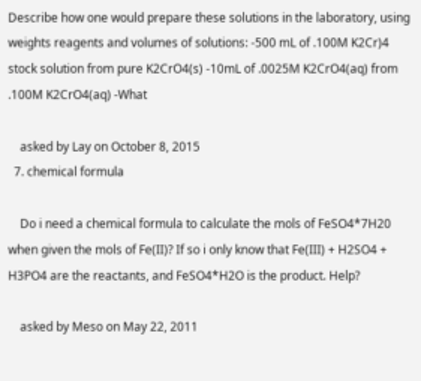Describe how one would prepare these solutions in the laboratory, using weights reagents and volumes of solutions: -500 mL of .100M K2Cr)4 stock solution from pure K2CrO4(s) -10mL of .0025M K2CrO4(aq) from .100M K2CrO4(aq) -What

    asked by Lay on October 8, 2015
  7. chemical formula

    Do i need a chemical formula to calculate the mols of FeSO4*7H20 when given the mols of Fe(II)? If so i only know that Fe(III) + H2SO4 + H3PO4 are the reactants, and FeSO4*H2O is the product. Help?

    asked by Meso on May 22, 2011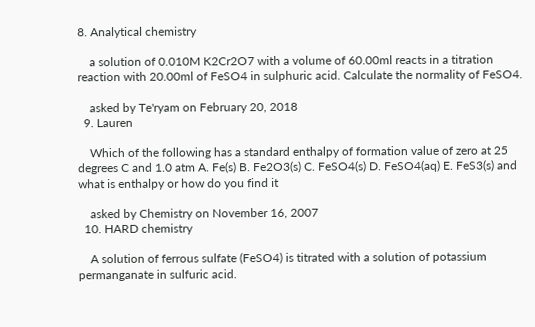8. Analytical chemistry

    a solution of 0.010M K2Cr2O7 with a volume of 60.00ml reacts in a titration reaction with 20.00ml of FeSO4 in sulphuric acid. Calculate the normality of FeSO4.

    asked by Te'ryam on February 20, 2018
  9. Lauren

    Which of the following has a standard enthalpy of formation value of zero at 25 degrees C and 1.0 atm A. Fe(s) B. Fe2O3(s) C. FeSO4(s) D. FeSO4(aq) E. FeS3(s) and what is enthalpy or how do you find it

    asked by Chemistry on November 16, 2007
  10. HARD chemistry

    A solution of ferrous sulfate (FeSO4) is titrated with a solution of potassium permanganate in sulfuric acid.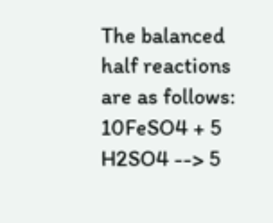The balanced half reactions are as follows: 10FeSO4 + 5 H2SO4 --> 5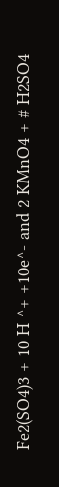Fe2(SO4)3 + 10 H ^+ +10e^- and 2 KMnO4 + # H2SO4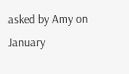asked by Amy on January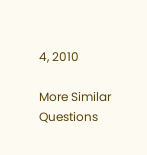4, 2010

More Similar Questions